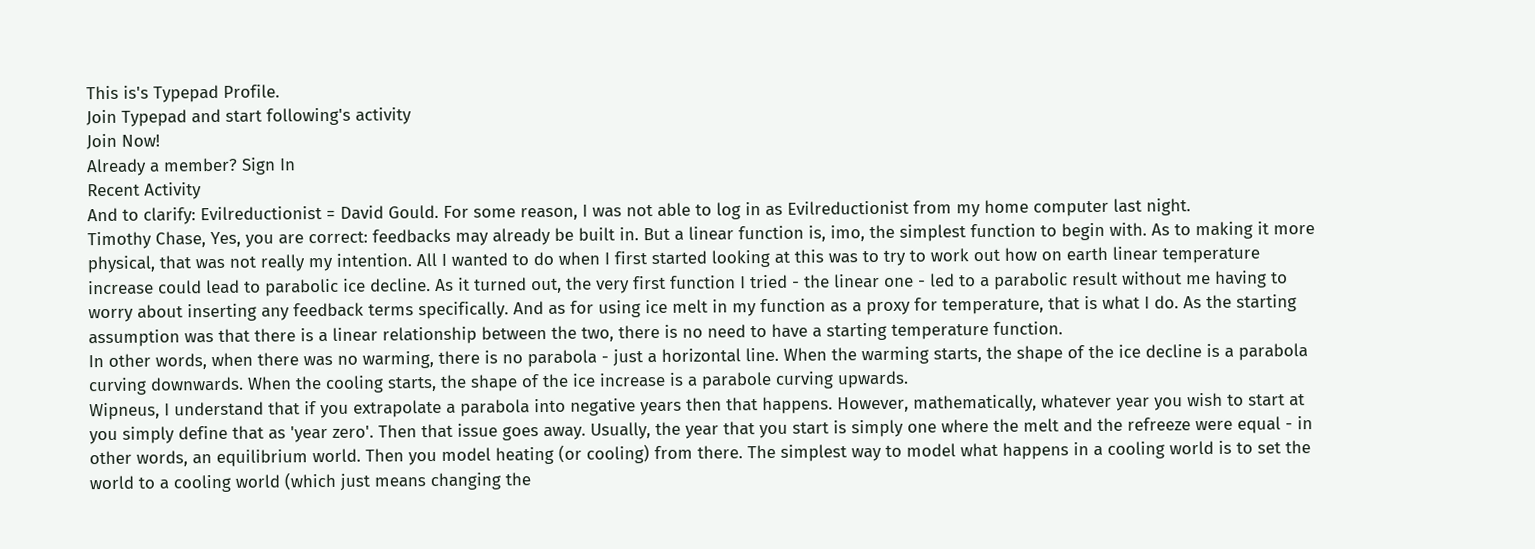This is's Typepad Profile.
Join Typepad and start following's activity
Join Now!
Already a member? Sign In
Recent Activity
And to clarify: Evilreductionist = David Gould. For some reason, I was not able to log in as Evilreductionist from my home computer last night.
Timothy Chase, Yes, you are correct: feedbacks may already be built in. But a linear function is, imo, the simplest function to begin with. As to making it more physical, that was not really my intention. All I wanted to do when I first started looking at this was to try to work out how on earth linear temperature increase could lead to parabolic ice decline. As it turned out, the very first function I tried - the linear one - led to a parabolic result without me having to worry about inserting any feedback terms specifically. And as for using ice melt in my function as a proxy for temperature, that is what I do. As the starting assumption was that there is a linear relationship between the two, there is no need to have a starting temperature function.
In other words, when there was no warming, there is no parabola - just a horizontal line. When the warming starts, the shape of the ice decline is a parabola curving downwards. When the cooling starts, the shape of the ice increase is a parabole curving upwards.
Wipneus, I understand that if you extrapolate a parabola into negative years then that happens. However, mathematically, whatever year you wish to start at you simply define that as 'year zero'. Then that issue goes away. Usually, the year that you start is simply one where the melt and the refreeze were equal - in other words, an equilibrium world. Then you model heating (or cooling) from there. The simplest way to model what happens in a cooling world is to set the world to a cooling world (which just means changing the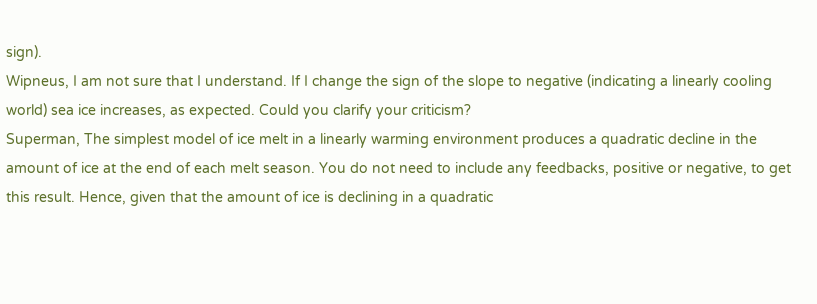sign).
Wipneus, I am not sure that I understand. If I change the sign of the slope to negative (indicating a linearly cooling world) sea ice increases, as expected. Could you clarify your criticism?
Superman, The simplest model of ice melt in a linearly warming environment produces a quadratic decline in the amount of ice at the end of each melt season. You do not need to include any feedbacks, positive or negative, to get this result. Hence, given that the amount of ice is declining in a quadratic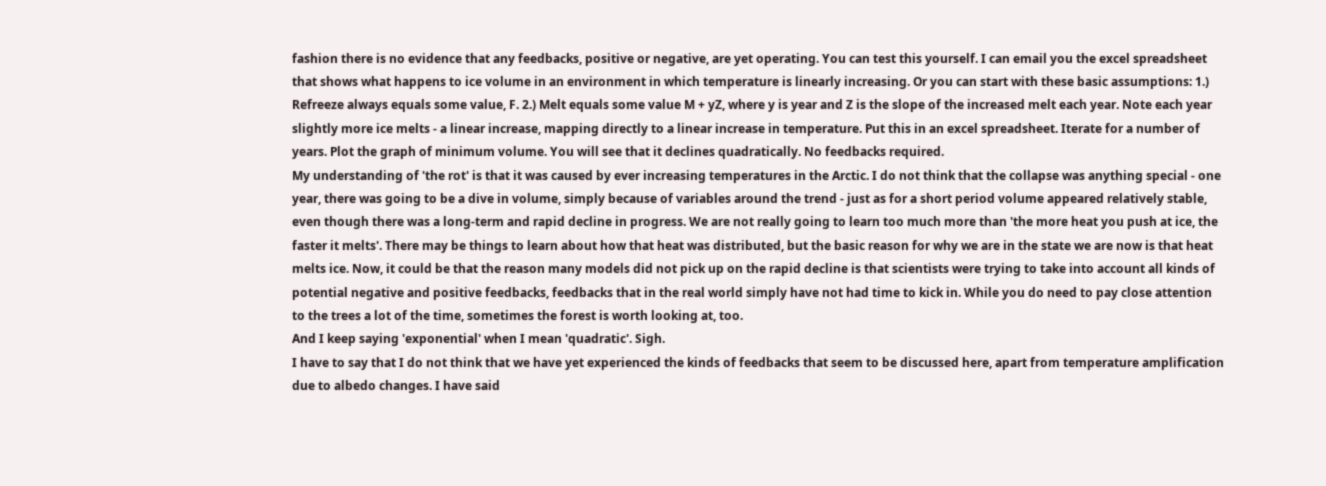fashion there is no evidence that any feedbacks, positive or negative, are yet operating. You can test this yourself. I can email you the excel spreadsheet that shows what happens to ice volume in an environment in which temperature is linearly increasing. Or you can start with these basic assumptions: 1.) Refreeze always equals some value, F. 2.) Melt equals some value M + yZ, where y is year and Z is the slope of the increased melt each year. Note each year slightly more ice melts - a linear increase, mapping directly to a linear increase in temperature. Put this in an excel spreadsheet. Iterate for a number of years. Plot the graph of minimum volume. You will see that it declines quadratically. No feedbacks required.
My understanding of 'the rot' is that it was caused by ever increasing temperatures in the Arctic. I do not think that the collapse was anything special - one year, there was going to be a dive in volume, simply because of variables around the trend - just as for a short period volume appeared relatively stable, even though there was a long-term and rapid decline in progress. We are not really going to learn too much more than 'the more heat you push at ice, the faster it melts'. There may be things to learn about how that heat was distributed, but the basic reason for why we are in the state we are now is that heat melts ice. Now, it could be that the reason many models did not pick up on the rapid decline is that scientists were trying to take into account all kinds of potential negative and positive feedbacks, feedbacks that in the real world simply have not had time to kick in. While you do need to pay close attention to the trees a lot of the time, sometimes the forest is worth looking at, too.
And I keep saying 'exponential' when I mean 'quadratic'. Sigh.
I have to say that I do not think that we have yet experienced the kinds of feedbacks that seem to be discussed here, apart from temperature amplification due to albedo changes. I have said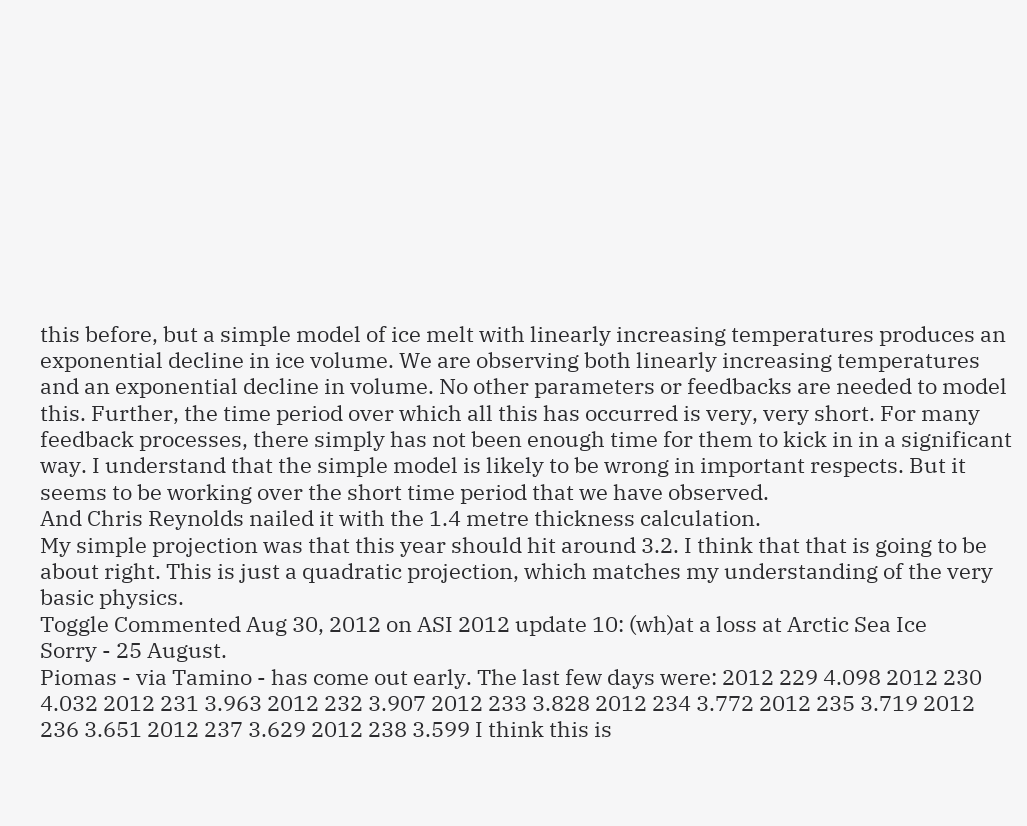this before, but a simple model of ice melt with linearly increasing temperatures produces an exponential decline in ice volume. We are observing both linearly increasing temperatures and an exponential decline in volume. No other parameters or feedbacks are needed to model this. Further, the time period over which all this has occurred is very, very short. For many feedback processes, there simply has not been enough time for them to kick in in a significant way. I understand that the simple model is likely to be wrong in important respects. But it seems to be working over the short time period that we have observed.
And Chris Reynolds nailed it with the 1.4 metre thickness calculation.
My simple projection was that this year should hit around 3.2. I think that that is going to be about right. This is just a quadratic projection, which matches my understanding of the very basic physics.
Toggle Commented Aug 30, 2012 on ASI 2012 update 10: (wh)at a loss at Arctic Sea Ice
Sorry - 25 August.
Piomas - via Tamino - has come out early. The last few days were: 2012 229 4.098 2012 230 4.032 2012 231 3.963 2012 232 3.907 2012 233 3.828 2012 234 3.772 2012 235 3.719 2012 236 3.651 2012 237 3.629 2012 238 3.599 I think this is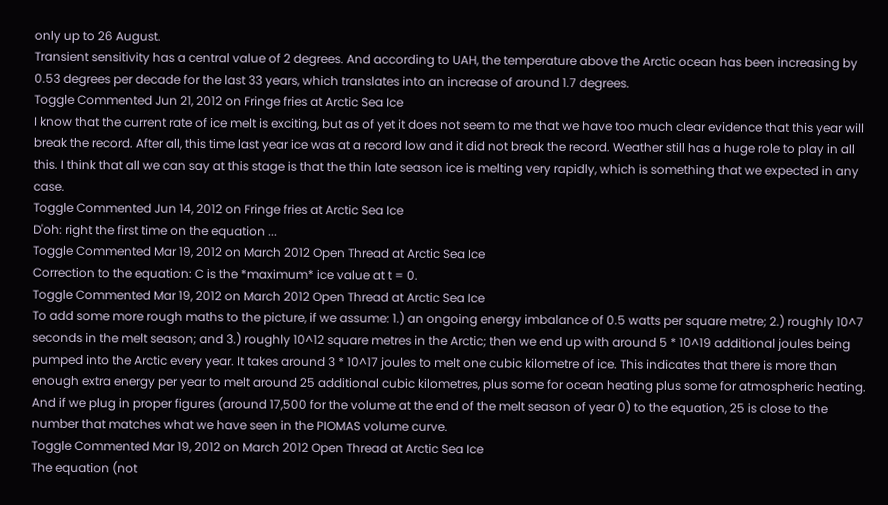only up to 26 August.
Transient sensitivity has a central value of 2 degrees. And according to UAH, the temperature above the Arctic ocean has been increasing by 0.53 degrees per decade for the last 33 years, which translates into an increase of around 1.7 degrees.
Toggle Commented Jun 21, 2012 on Fringe fries at Arctic Sea Ice
I know that the current rate of ice melt is exciting, but as of yet it does not seem to me that we have too much clear evidence that this year will break the record. After all, this time last year ice was at a record low and it did not break the record. Weather still has a huge role to play in all this. I think that all we can say at this stage is that the thin late season ice is melting very rapidly, which is something that we expected in any case.
Toggle Commented Jun 14, 2012 on Fringe fries at Arctic Sea Ice
D'oh: right the first time on the equation ...
Toggle Commented Mar 19, 2012 on March 2012 Open Thread at Arctic Sea Ice
Correction to the equation: C is the *maximum* ice value at t = 0.
Toggle Commented Mar 19, 2012 on March 2012 Open Thread at Arctic Sea Ice
To add some more rough maths to the picture, if we assume: 1.) an ongoing energy imbalance of 0.5 watts per square metre; 2.) roughly 10^7 seconds in the melt season; and 3.) roughly 10^12 square metres in the Arctic; then we end up with around 5 * 10^19 additional joules being pumped into the Arctic every year. It takes around 3 * 10^17 joules to melt one cubic kilometre of ice. This indicates that there is more than enough extra energy per year to melt around 25 additional cubic kilometres, plus some for ocean heating plus some for atmospheric heating. And if we plug in proper figures (around 17,500 for the volume at the end of the melt season of year 0) to the equation, 25 is close to the number that matches what we have seen in the PIOMAS volume curve.
Toggle Commented Mar 19, 2012 on March 2012 Open Thread at Arctic Sea Ice
The equation (not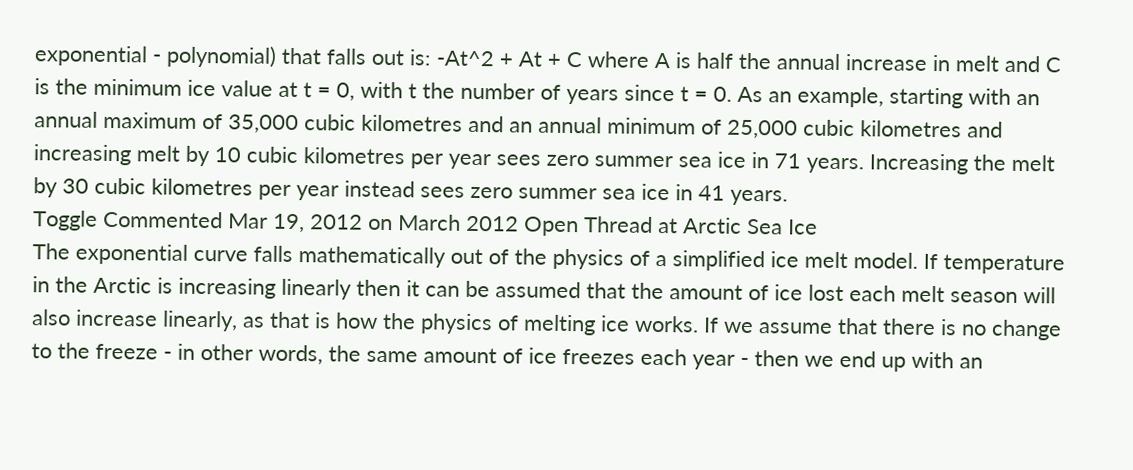exponential - polynomial) that falls out is: -At^2 + At + C where A is half the annual increase in melt and C is the minimum ice value at t = 0, with t the number of years since t = 0. As an example, starting with an annual maximum of 35,000 cubic kilometres and an annual minimum of 25,000 cubic kilometres and increasing melt by 10 cubic kilometres per year sees zero summer sea ice in 71 years. Increasing the melt by 30 cubic kilometres per year instead sees zero summer sea ice in 41 years.
Toggle Commented Mar 19, 2012 on March 2012 Open Thread at Arctic Sea Ice
The exponential curve falls mathematically out of the physics of a simplified ice melt model. If temperature in the Arctic is increasing linearly then it can be assumed that the amount of ice lost each melt season will also increase linearly, as that is how the physics of melting ice works. If we assume that there is no change to the freeze - in other words, the same amount of ice freezes each year - then we end up with an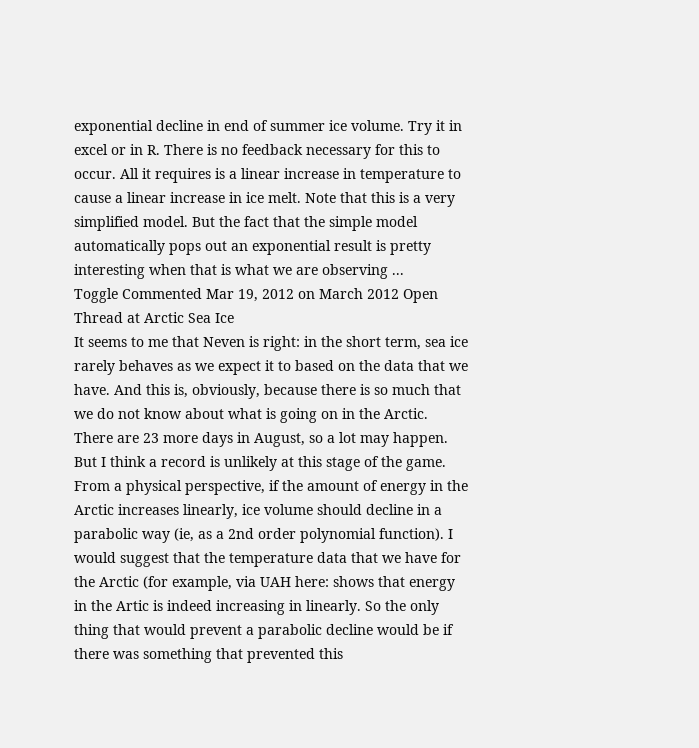exponential decline in end of summer ice volume. Try it in excel or in R. There is no feedback necessary for this to occur. All it requires is a linear increase in temperature to cause a linear increase in ice melt. Note that this is a very simplified model. But the fact that the simple model automatically pops out an exponential result is pretty interesting when that is what we are observing ...
Toggle Commented Mar 19, 2012 on March 2012 Open Thread at Arctic Sea Ice
It seems to me that Neven is right: in the short term, sea ice rarely behaves as we expect it to based on the data that we have. And this is, obviously, because there is so much that we do not know about what is going on in the Arctic. There are 23 more days in August, so a lot may happen. But I think a record is unlikely at this stage of the game.
From a physical perspective, if the amount of energy in the Arctic increases linearly, ice volume should decline in a parabolic way (ie, as a 2nd order polynomial function). I would suggest that the temperature data that we have for the Arctic (for example, via UAH here: shows that energy in the Artic is indeed increasing in linearly. So the only thing that would prevent a parabolic decline would be if there was something that prevented this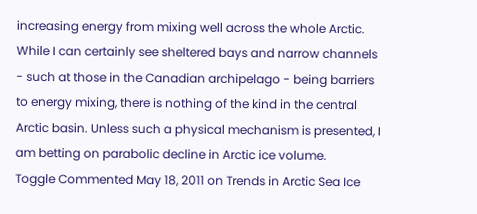increasing energy from mixing well across the whole Arctic. While I can certainly see sheltered bays and narrow channels - such at those in the Canadian archipelago - being barriers to energy mixing, there is nothing of the kind in the central Arctic basin. Unless such a physical mechanism is presented, I am betting on parabolic decline in Arctic ice volume.
Toggle Commented May 18, 2011 on Trends in Arctic Sea Ice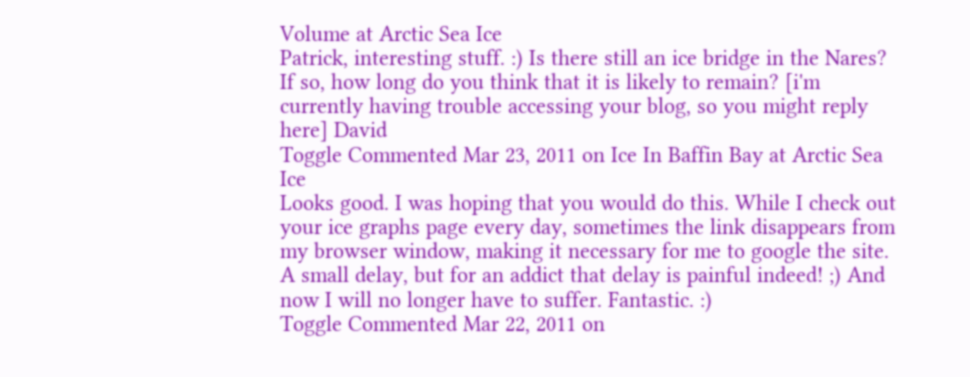Volume at Arctic Sea Ice
Patrick, interesting stuff. :) Is there still an ice bridge in the Nares? If so, how long do you think that it is likely to remain? [i'm currently having trouble accessing your blog, so you might reply here] David
Toggle Commented Mar 23, 2011 on Ice In Baffin Bay at Arctic Sea Ice
Looks good. I was hoping that you would do this. While I check out your ice graphs page every day, sometimes the link disappears from my browser window, making it necessary for me to google the site. A small delay, but for an addict that delay is painful indeed! ;) And now I will no longer have to suffer. Fantastic. :)
Toggle Commented Mar 22, 2011 on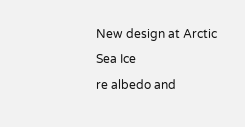New design at Arctic Sea Ice
re albedo and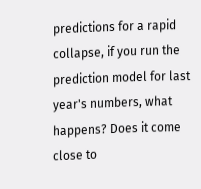predictions for a rapid collapse, if you run the prediction model for last year's numbers, what happens? Does it come close to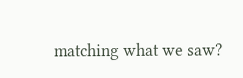matching what we saw?